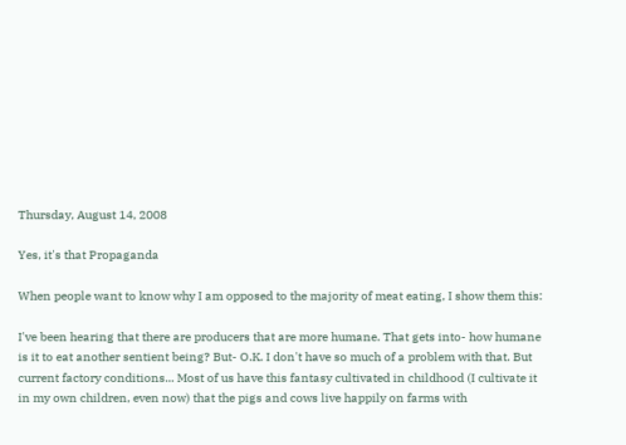Thursday, August 14, 2008

Yes, it's that Propaganda

When people want to know why I am opposed to the majority of meat eating, I show them this:

I've been hearing that there are producers that are more humane. That gets into- how humane is it to eat another sentient being? But- O.K. I don't have so much of a problem with that. But current factory conditions... Most of us have this fantasy cultivated in childhood (I cultivate it in my own children, even now) that the pigs and cows live happily on farms with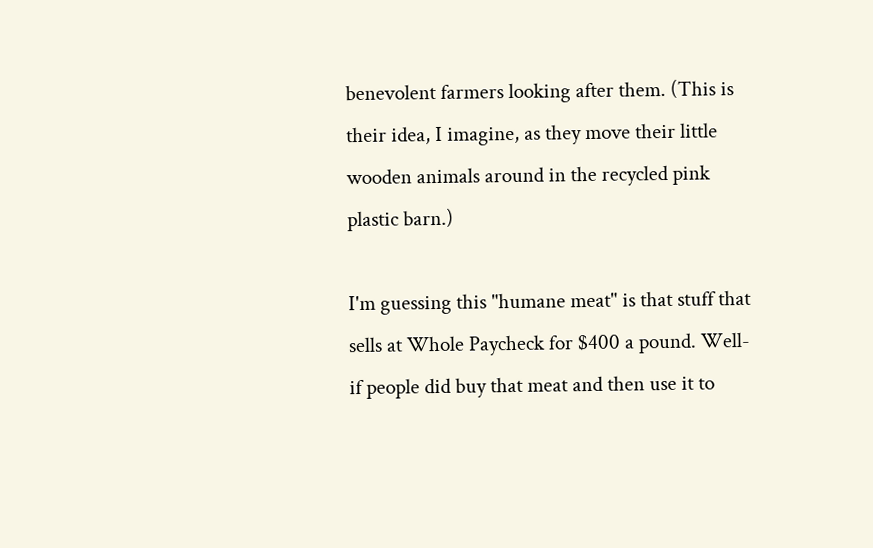benevolent farmers looking after them. (This is their idea, I imagine, as they move their little wooden animals around in the recycled pink plastic barn.)

I'm guessing this "humane meat" is that stuff that sells at Whole Paycheck for $400 a pound. Well- if people did buy that meat and then use it to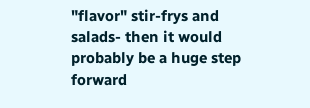"flavor" stir-frys and salads- then it would probably be a huge step forward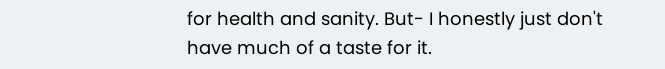for health and sanity. But- I honestly just don't have much of a taste for it.